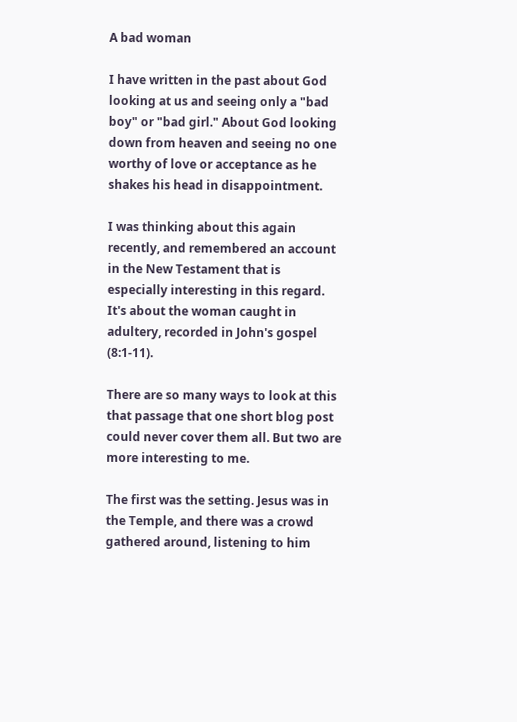A bad woman

I have written in the past about God looking at us and seeing only a "bad boy" or "bad girl." About God looking down from heaven and seeing no one worthy of love or acceptance as he shakes his head in disappointment.

I was thinking about this again recently, and remembered an account in the New Testament that is especially interesting in this regard. It's about the woman caught in adultery, recorded in John's gospel (8:1-11).

There are so many ways to look at this that passage that one short blog post could never cover them all. But two are more interesting to me.

The first was the setting. Jesus was in the Temple, and there was a crowd gathered around, listening to him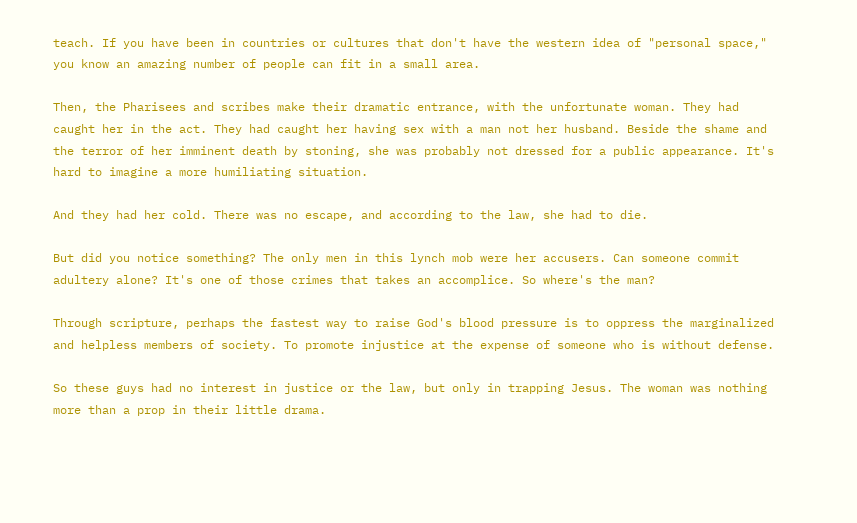teach. If you have been in countries or cultures that don't have the western idea of "personal space," you know an amazing number of people can fit in a small area.

Then, the Pharisees and scribes make their dramatic entrance, with the unfortunate woman. They had caught her in the act. They had caught her having sex with a man not her husband. Beside the shame and the terror of her imminent death by stoning, she was probably not dressed for a public appearance. It's hard to imagine a more humiliating situation.

And they had her cold. There was no escape, and according to the law, she had to die.

But did you notice something? The only men in this lynch mob were her accusers. Can someone commit adultery alone? It's one of those crimes that takes an accomplice. So where's the man?

Through scripture, perhaps the fastest way to raise God's blood pressure is to oppress the marginalized and helpless members of society. To promote injustice at the expense of someone who is without defense.

So these guys had no interest in justice or the law, but only in trapping Jesus. The woman was nothing more than a prop in their little drama.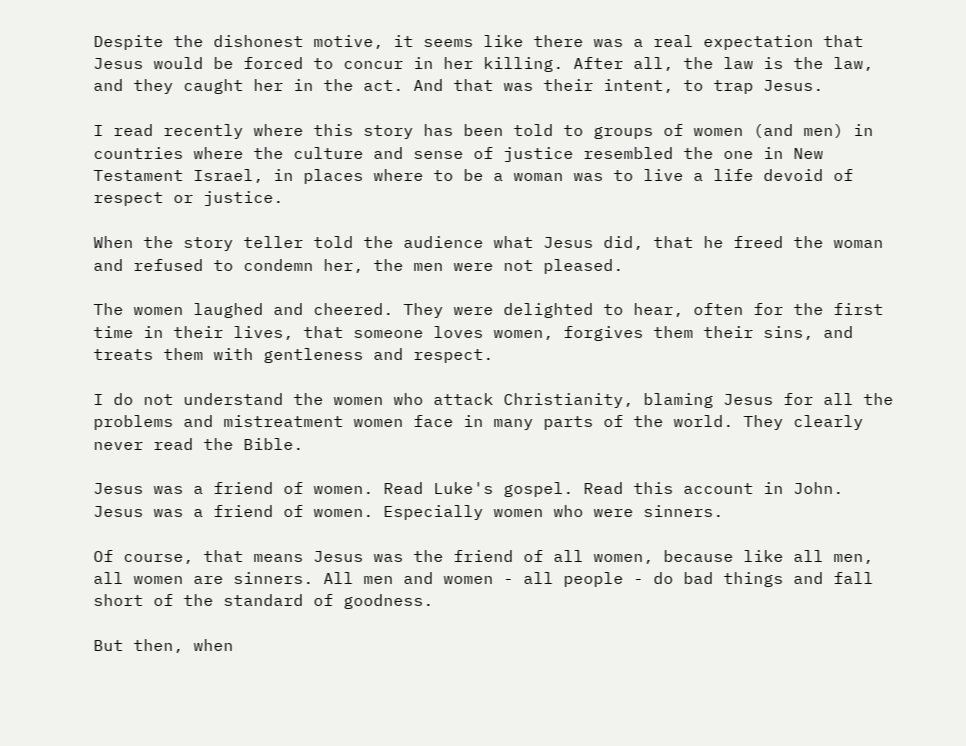Despite the dishonest motive, it seems like there was a real expectation that Jesus would be forced to concur in her killing. After all, the law is the law, and they caught her in the act. And that was their intent, to trap Jesus.

I read recently where this story has been told to groups of women (and men) in countries where the culture and sense of justice resembled the one in New Testament Israel, in places where to be a woman was to live a life devoid of respect or justice.

When the story teller told the audience what Jesus did, that he freed the woman and refused to condemn her, the men were not pleased.

The women laughed and cheered. They were delighted to hear, often for the first time in their lives, that someone loves women, forgives them their sins, and treats them with gentleness and respect.

I do not understand the women who attack Christianity, blaming Jesus for all the problems and mistreatment women face in many parts of the world. They clearly never read the Bible.

Jesus was a friend of women. Read Luke's gospel. Read this account in John. Jesus was a friend of women. Especially women who were sinners.

Of course, that means Jesus was the friend of all women, because like all men, all women are sinners. All men and women - all people - do bad things and fall short of the standard of goodness.

But then, when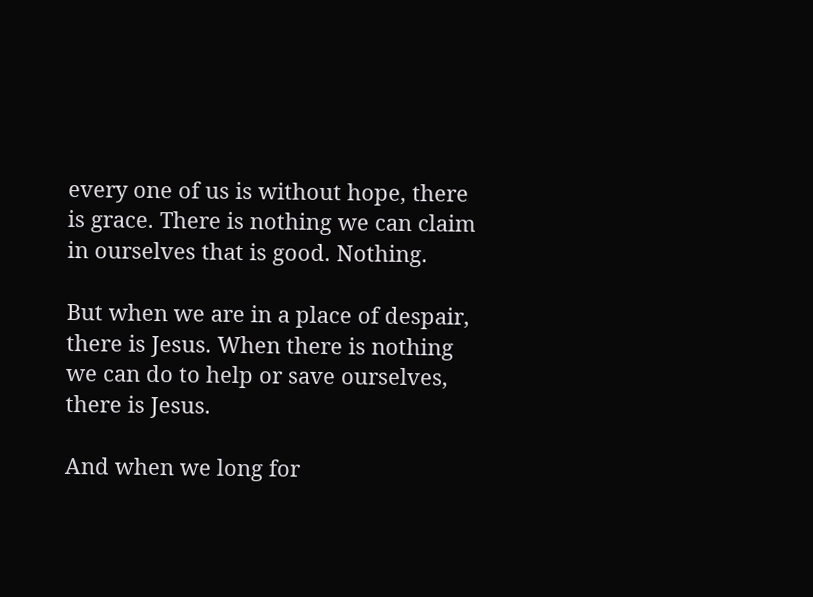every one of us is without hope, there is grace. There is nothing we can claim in ourselves that is good. Nothing.

But when we are in a place of despair, there is Jesus. When there is nothing we can do to help or save ourselves, there is Jesus.

And when we long for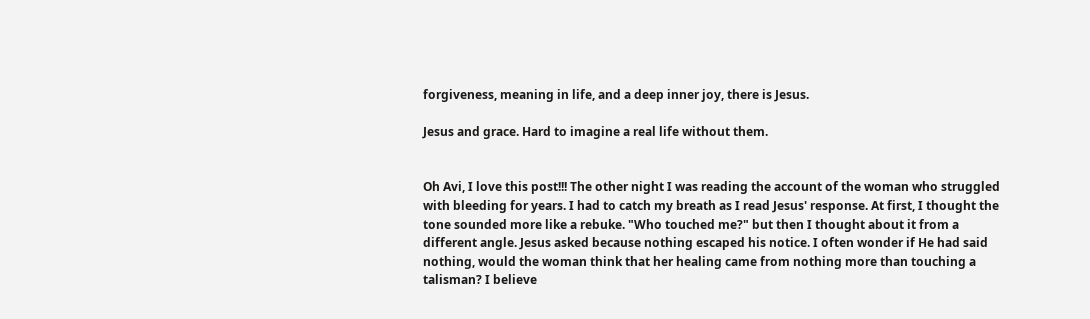forgiveness, meaning in life, and a deep inner joy, there is Jesus.

Jesus and grace. Hard to imagine a real life without them.


Oh Avi, I love this post!!! The other night I was reading the account of the woman who struggled with bleeding for years. I had to catch my breath as I read Jesus' response. At first, I thought the tone sounded more like a rebuke. "Who touched me?" but then I thought about it from a different angle. Jesus asked because nothing escaped his notice. I often wonder if He had said nothing, would the woman think that her healing came from nothing more than touching a talisman? I believe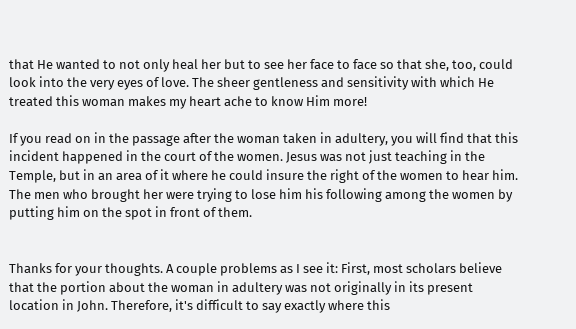that He wanted to not only heal her but to see her face to face so that she, too, could look into the very eyes of love. The sheer gentleness and sensitivity with which He treated this woman makes my heart ache to know Him more!

If you read on in the passage after the woman taken in adultery, you will find that this incident happened in the court of the women. Jesus was not just teaching in the Temple, but in an area of it where he could insure the right of the women to hear him. The men who brought her were trying to lose him his following among the women by putting him on the spot in front of them.


Thanks for your thoughts. A couple problems as I see it: First, most scholars believe that the portion about the woman in adultery was not originally in its present location in John. Therefore, it's difficult to say exactly where this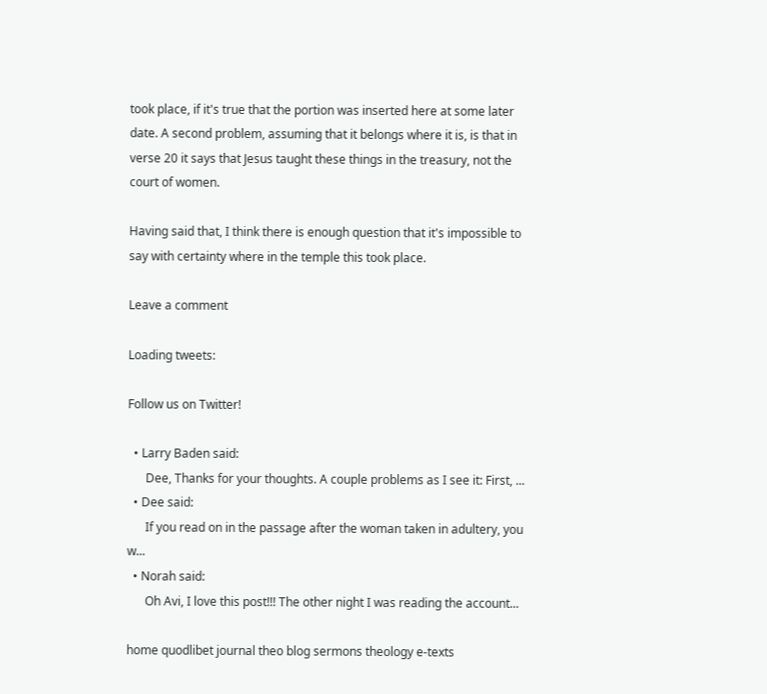took place, if it's true that the portion was inserted here at some later date. A second problem, assuming that it belongs where it is, is that in verse 20 it says that Jesus taught these things in the treasury, not the court of women.

Having said that, I think there is enough question that it's impossible to say with certainty where in the temple this took place.

Leave a comment

Loading tweets:

Follow us on Twitter!

  • Larry Baden said:
      Dee, Thanks for your thoughts. A couple problems as I see it: First, ...
  • Dee said:
      If you read on in the passage after the woman taken in adultery, you w...
  • Norah said:
      Oh Avi, I love this post!!! The other night I was reading the account...

home quodlibet journal theo blog sermons theology e-texts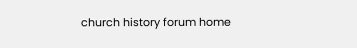church history forum home